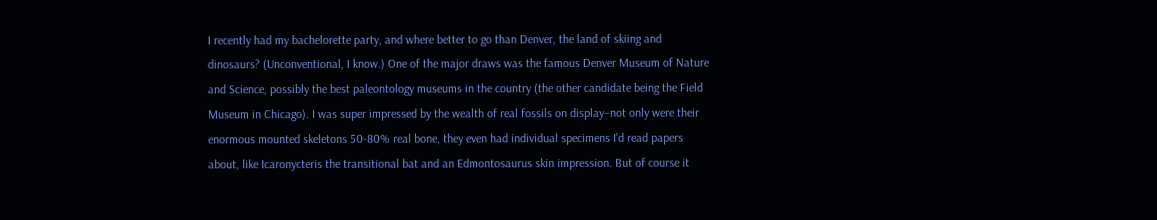I recently had my bachelorette party, and where better to go than Denver, the land of skiing and dinosaurs? (Unconventional, I know.) One of the major draws was the famous Denver Museum of Nature and Science, possibly the best paleontology museums in the country (the other candidate being the Field Museum in Chicago). I was super impressed by the wealth of real fossils on display–not only were their enormous mounted skeletons 50-80% real bone, they even had individual specimens I’d read papers about, like Icaronycteris the transitional bat and an Edmontosaurus skin impression. But of course it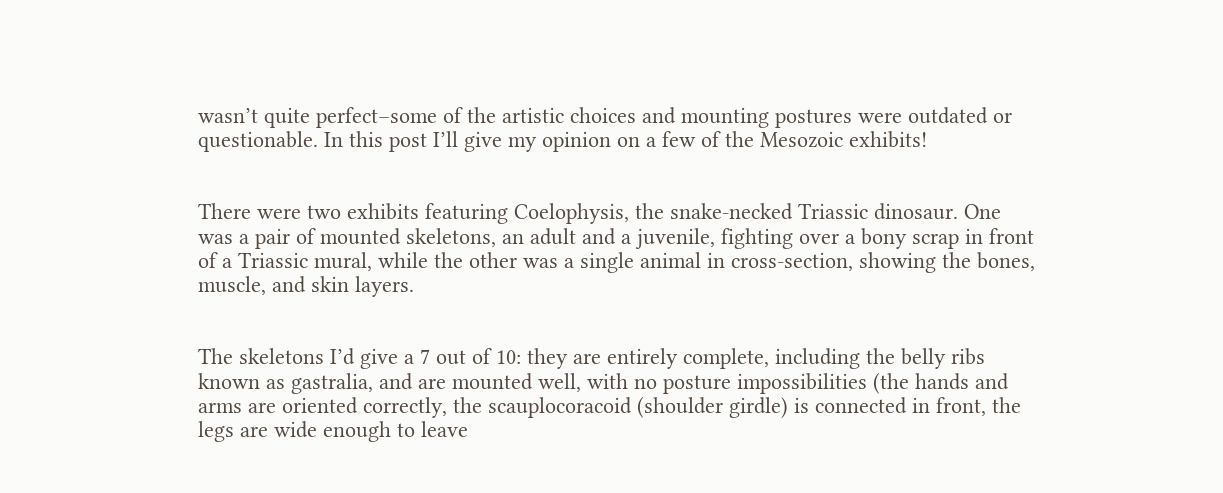wasn’t quite perfect–some of the artistic choices and mounting postures were outdated or questionable. In this post I’ll give my opinion on a few of the Mesozoic exhibits!


There were two exhibits featuring Coelophysis, the snake-necked Triassic dinosaur. One was a pair of mounted skeletons, an adult and a juvenile, fighting over a bony scrap in front of a Triassic mural, while the other was a single animal in cross-section, showing the bones, muscle, and skin layers.


The skeletons I’d give a 7 out of 10: they are entirely complete, including the belly ribs known as gastralia, and are mounted well, with no posture impossibilities (the hands and arms are oriented correctly, the scauplocoracoid (shoulder girdle) is connected in front, the legs are wide enough to leave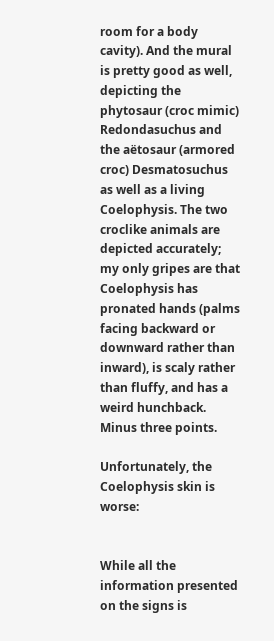room for a body cavity). And the mural is pretty good as well, depicting the phytosaur (croc mimic) Redondasuchus and the aëtosaur (armored croc) Desmatosuchus as well as a living Coelophysis. The two croclike animals are depicted accurately; my only gripes are that Coelophysis has pronated hands (palms facing backward or downward rather than inward), is scaly rather than fluffy, and has a weird hunchback. Minus three points.

Unfortunately, the Coelophysis skin is worse:


While all the information presented on the signs is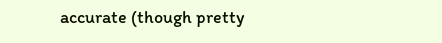accurate (though pretty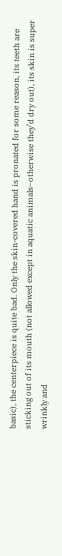basic), the centerpiece is quite bad. Only the skin-covered hand is pronated for some reason, its teeth are sticking out of its mouth (not allowed except in aquatic animals–otherwise they’d dry out), its skin is super wrinkly and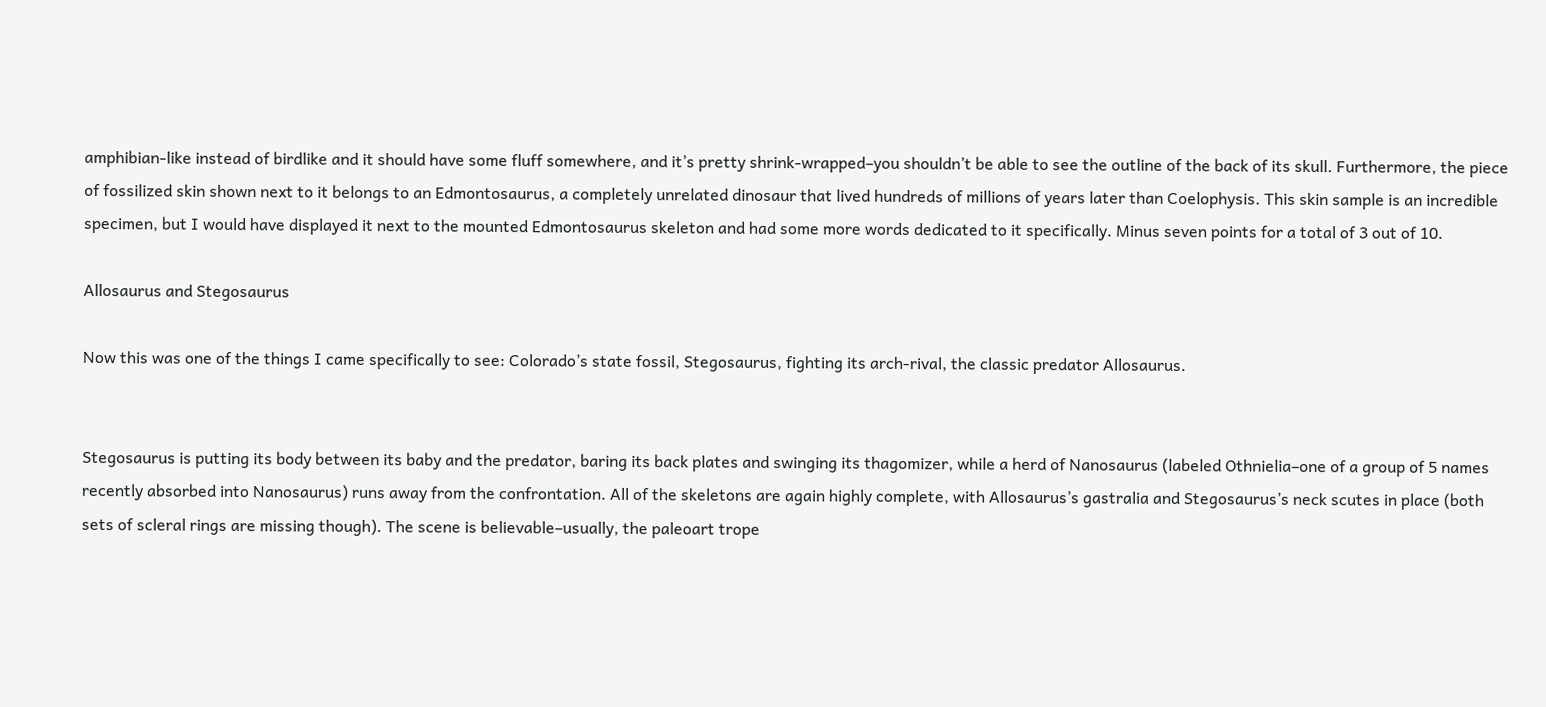amphibian-like instead of birdlike and it should have some fluff somewhere, and it’s pretty shrink-wrapped–you shouldn’t be able to see the outline of the back of its skull. Furthermore, the piece of fossilized skin shown next to it belongs to an Edmontosaurus, a completely unrelated dinosaur that lived hundreds of millions of years later than Coelophysis. This skin sample is an incredible specimen, but I would have displayed it next to the mounted Edmontosaurus skeleton and had some more words dedicated to it specifically. Minus seven points for a total of 3 out of 10.

Allosaurus and Stegosaurus

Now this was one of the things I came specifically to see: Colorado’s state fossil, Stegosaurus, fighting its arch-rival, the classic predator Allosaurus.


Stegosaurus is putting its body between its baby and the predator, baring its back plates and swinging its thagomizer, while a herd of Nanosaurus (labeled Othnielia–one of a group of 5 names recently absorbed into Nanosaurus) runs away from the confrontation. All of the skeletons are again highly complete, with Allosaurus’s gastralia and Stegosaurus’s neck scutes in place (both sets of scleral rings are missing though). The scene is believable–usually, the paleoart trope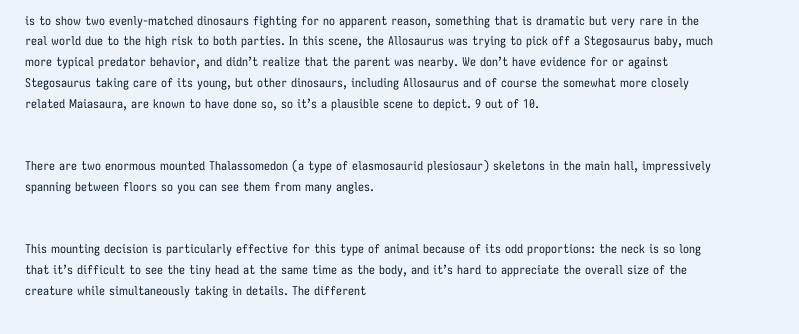is to show two evenly-matched dinosaurs fighting for no apparent reason, something that is dramatic but very rare in the real world due to the high risk to both parties. In this scene, the Allosaurus was trying to pick off a Stegosaurus baby, much more typical predator behavior, and didn’t realize that the parent was nearby. We don’t have evidence for or against Stegosaurus taking care of its young, but other dinosaurs, including Allosaurus and of course the somewhat more closely related Maiasaura, are known to have done so, so it’s a plausible scene to depict. 9 out of 10.


There are two enormous mounted Thalassomedon (a type of elasmosaurid plesiosaur) skeletons in the main hall, impressively spanning between floors so you can see them from many angles.


This mounting decision is particularly effective for this type of animal because of its odd proportions: the neck is so long that it’s difficult to see the tiny head at the same time as the body, and it’s hard to appreciate the overall size of the creature while simultaneously taking in details. The different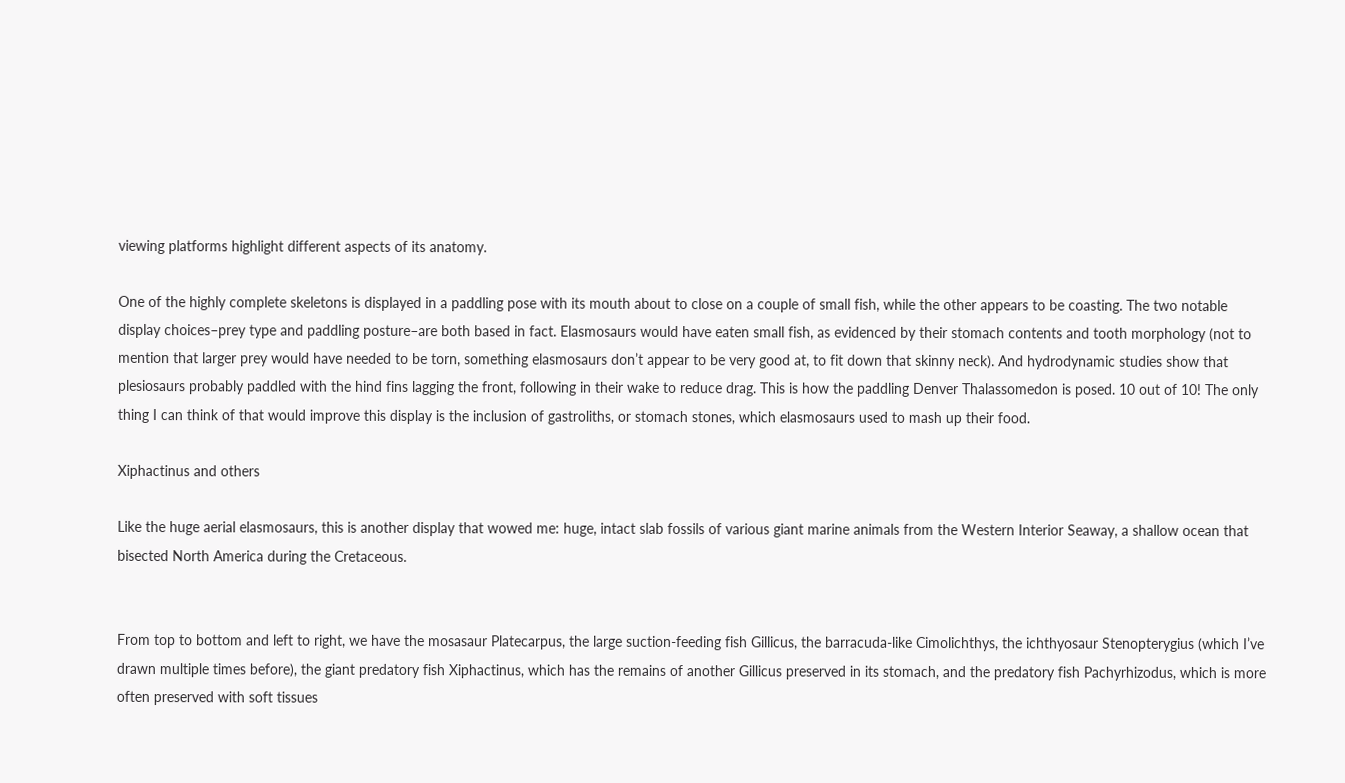viewing platforms highlight different aspects of its anatomy.

One of the highly complete skeletons is displayed in a paddling pose with its mouth about to close on a couple of small fish, while the other appears to be coasting. The two notable display choices–prey type and paddling posture–are both based in fact. Elasmosaurs would have eaten small fish, as evidenced by their stomach contents and tooth morphology (not to mention that larger prey would have needed to be torn, something elasmosaurs don’t appear to be very good at, to fit down that skinny neck). And hydrodynamic studies show that plesiosaurs probably paddled with the hind fins lagging the front, following in their wake to reduce drag. This is how the paddling Denver Thalassomedon is posed. 10 out of 10! The only thing I can think of that would improve this display is the inclusion of gastroliths, or stomach stones, which elasmosaurs used to mash up their food.

Xiphactinus and others

Like the huge aerial elasmosaurs, this is another display that wowed me: huge, intact slab fossils of various giant marine animals from the Western Interior Seaway, a shallow ocean that bisected North America during the Cretaceous.


From top to bottom and left to right, we have the mosasaur Platecarpus, the large suction-feeding fish Gillicus, the barracuda-like Cimolichthys, the ichthyosaur Stenopterygius (which I’ve drawn multiple times before), the giant predatory fish Xiphactinus, which has the remains of another Gillicus preserved in its stomach, and the predatory fish Pachyrhizodus, which is more often preserved with soft tissues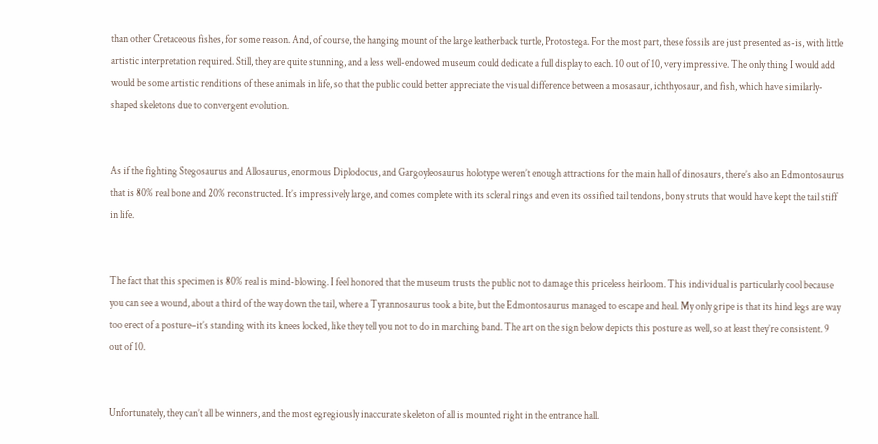than other Cretaceous fishes, for some reason. And, of course, the hanging mount of the large leatherback turtle, Protostega. For the most part, these fossils are just presented as-is, with little artistic interpretation required. Still, they are quite stunning, and a less well-endowed museum could dedicate a full display to each. 10 out of 10, very impressive. The only thing I would add would be some artistic renditions of these animals in life, so that the public could better appreciate the visual difference between a mosasaur, ichthyosaur, and fish, which have similarly-shaped skeletons due to convergent evolution.


As if the fighting Stegosaurus and Allosaurus, enormous Diplodocus, and Gargoyleosaurus holotype weren’t enough attractions for the main hall of dinosaurs, there’s also an Edmontosaurus that is 80% real bone and 20% reconstructed. It’s impressively large, and comes complete with its scleral rings and even its ossified tail tendons, bony struts that would have kept the tail stiff in life.


The fact that this specimen is 80% real is mind-blowing. I feel honored that the museum trusts the public not to damage this priceless heirloom. This individual is particularly cool because you can see a wound, about a third of the way down the tail, where a Tyrannosaurus took a bite, but the Edmontosaurus managed to escape and heal. My only gripe is that its hind legs are way too erect of a posture–it’s standing with its knees locked, like they tell you not to do in marching band. The art on the sign below depicts this posture as well, so at least they’re consistent. 9 out of 10.


Unfortunately, they can’t all be winners, and the most egregiously inaccurate skeleton of all is mounted right in the entrance hall.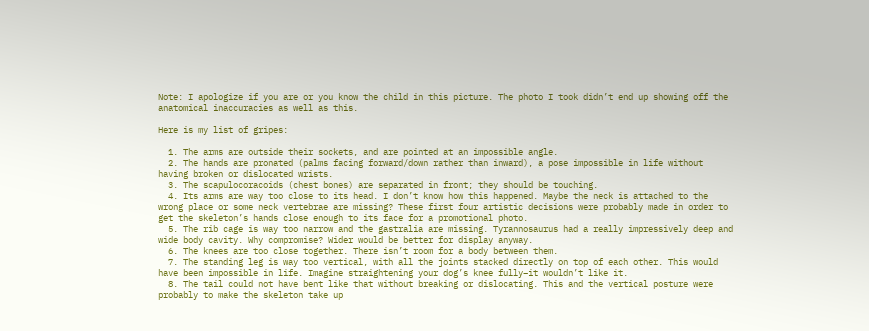Note: I apologize if you are or you know the child in this picture. The photo I took didn’t end up showing off the anatomical inaccuracies as well as this.

Here is my list of gripes:

  1. The arms are outside their sockets, and are pointed at an impossible angle.
  2. The hands are pronated (palms facing forward/down rather than inward), a pose impossible in life without having broken or dislocated wrists.
  3. The scapulocoracoids (chest bones) are separated in front; they should be touching.
  4. Its arms are way too close to its head. I don’t know how this happened. Maybe the neck is attached to the wrong place or some neck vertebrae are missing? These first four artistic decisions were probably made in order to get the skeleton’s hands close enough to its face for a promotional photo.
  5. The rib cage is way too narrow and the gastralia are missing. Tyrannosaurus had a really impressively deep and wide body cavity. Why compromise? Wider would be better for display anyway.
  6. The knees are too close together. There isn’t room for a body between them.
  7. The standing leg is way too vertical, with all the joints stacked directly on top of each other. This would have been impossible in life. Imagine straightening your dog’s knee fully–it wouldn’t like it.
  8. The tail could not have bent like that without breaking or dislocating. This and the vertical posture were probably to make the skeleton take up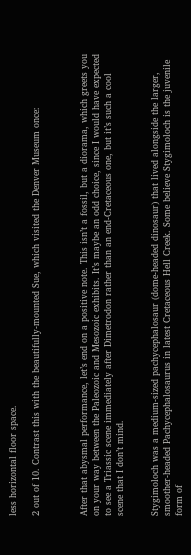less horizontal floor space.

2 out of 10. Contrast this with the beautifully-mounted Sue, which visited the Denver Museum once:



After that abysmal performance, let’s end on a positive note. This isn’t a fossil, but a diorama, which greets you on your way between the Paleozoic and Mesozoic exhibits. It’s maybe an odd choice, since I would have expected to see a Triassic scene immediately after Dimetrodon rather than an end-Cretaceous one, but it’s such a cool scene that I don’t mind.


Stygimoloch was a medium-sized pachycephalosaur (dome-headed dinosaur) that lived alongside the larger, smoother-headed Pachycephalosaurus in latest Cretaceous Hell Creek. Some believe Stygimoloch is the juvenile form of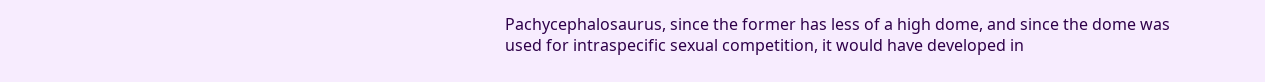Pachycephalosaurus, since the former has less of a high dome, and since the dome was used for intraspecific sexual competition, it would have developed in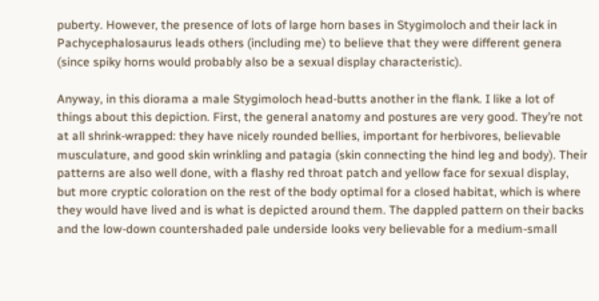puberty. However, the presence of lots of large horn bases in Stygimoloch and their lack in Pachycephalosaurus leads others (including me) to believe that they were different genera (since spiky horns would probably also be a sexual display characteristic).

Anyway, in this diorama a male Stygimoloch head-butts another in the flank. I like a lot of things about this depiction. First, the general anatomy and postures are very good. They’re not at all shrink-wrapped: they have nicely rounded bellies, important for herbivores, believable musculature, and good skin wrinkling and patagia (skin connecting the hind leg and body). Their patterns are also well done, with a flashy red throat patch and yellow face for sexual display, but more cryptic coloration on the rest of the body optimal for a closed habitat, which is where they would have lived and is what is depicted around them. The dappled pattern on their backs and the low-down countershaded pale underside looks very believable for a medium-small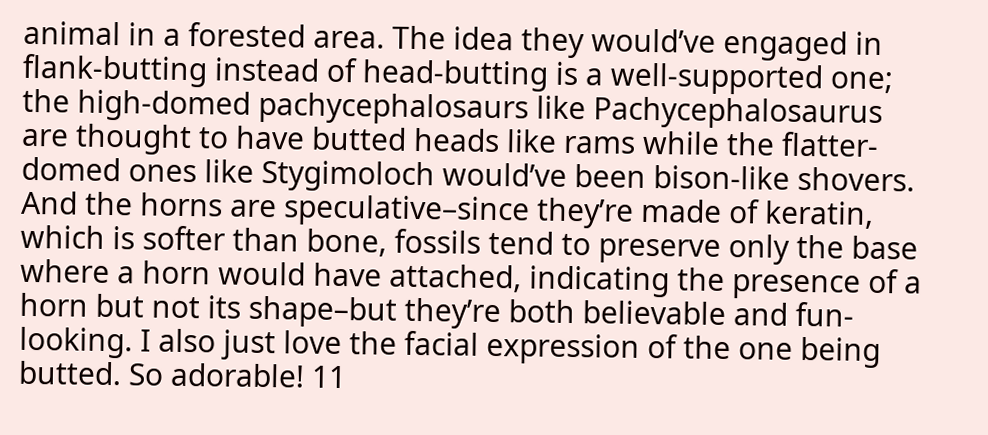animal in a forested area. The idea they would’ve engaged in flank-butting instead of head-butting is a well-supported one; the high-domed pachycephalosaurs like Pachycephalosaurus are thought to have butted heads like rams while the flatter-domed ones like Stygimoloch would’ve been bison-like shovers. And the horns are speculative–since they’re made of keratin, which is softer than bone, fossils tend to preserve only the base where a horn would have attached, indicating the presence of a horn but not its shape–but they’re both believable and fun-looking. I also just love the facial expression of the one being butted. So adorable! 11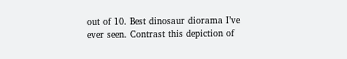out of 10. Best dinosaur diorama I’ve ever seen. Contrast this depiction of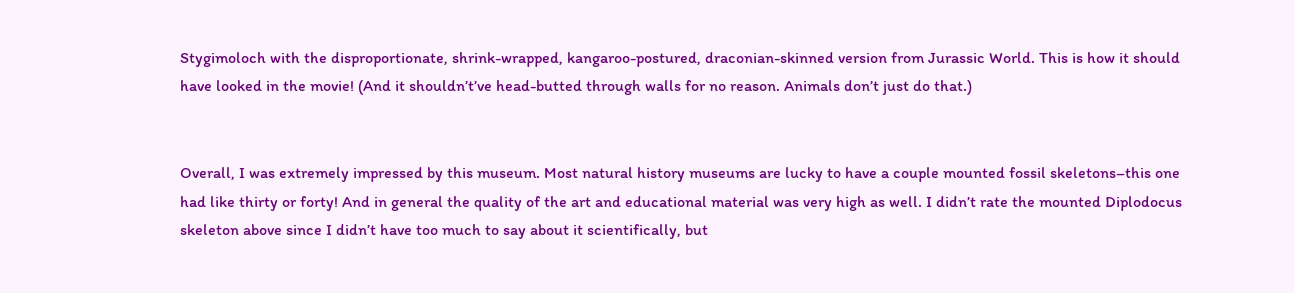Stygimoloch with the disproportionate, shrink-wrapped, kangaroo-postured, draconian-skinned version from Jurassic World. This is how it should have looked in the movie! (And it shouldn’t’ve head-butted through walls for no reason. Animals don’t just do that.)


Overall, I was extremely impressed by this museum. Most natural history museums are lucky to have a couple mounted fossil skeletons–this one had like thirty or forty! And in general the quality of the art and educational material was very high as well. I didn’t rate the mounted Diplodocus skeleton above since I didn’t have too much to say about it scientifically, but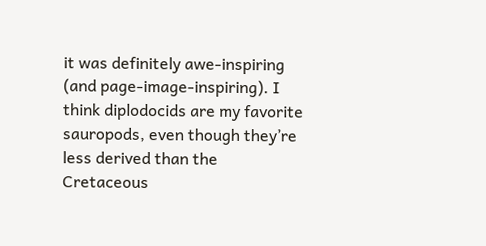it was definitely awe-inspiring (and page-image-inspiring). I think diplodocids are my favorite sauropods, even though they’re less derived than the Cretaceous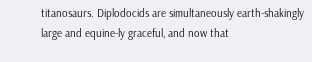titanosaurs. Diplodocids are simultaneously earth-shakingly large and equine-ly graceful, and now that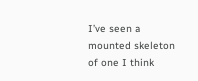I’ve seen a mounted skeleton of one I think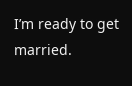I’m ready to get married.